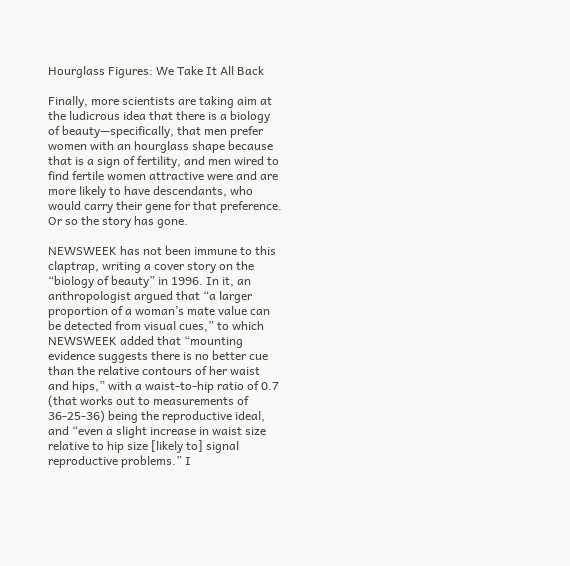Hourglass Figures: We Take It All Back

Finally, more scientists are taking aim at the ludicrous idea that there is a biology of beauty—specifically, that men prefer women with an hourglass shape because that is a sign of fertility, and men wired to find fertile women attractive were and are more likely to have descendants, who would carry their gene for that preference. Or so the story has gone.

NEWSWEEK has not been immune to this claptrap, writing a cover story on the “biology of beauty” in 1996. In it, an anthropologist argued that “a larger proportion of a woman’s mate value can be detected from visual cues,” to which NEWSWEEK added that “mounting evidence suggests there is no better cue than the relative contours of her waist and hips,” with a waist-to-hip ratio of 0.7 (that works out to measurements of 36-25-36) being the reproductive ideal, and “even a slight increase in waist size relative to hip size [likely to] signal reproductive problems.” I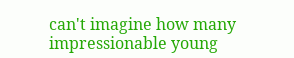can't imagine how many impressionable young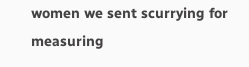women we sent scurrying for measuring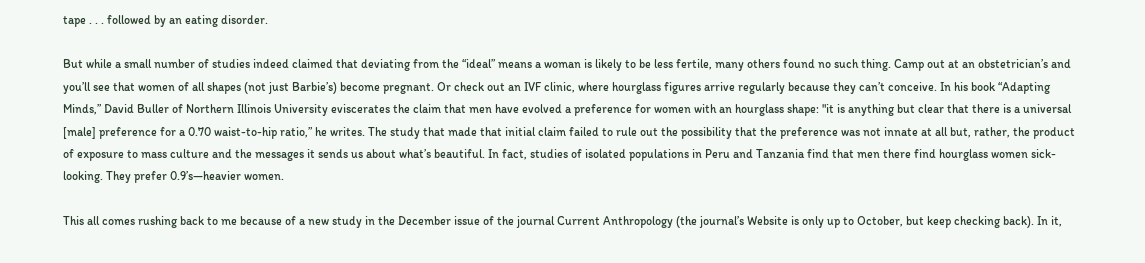tape . . . followed by an eating disorder.

But while a small number of studies indeed claimed that deviating from the “ideal” means a woman is likely to be less fertile, many others found no such thing. Camp out at an obstetrician’s and you’ll see that women of all shapes (not just Barbie’s) become pregnant. Or check out an IVF clinic, where hourglass figures arrive regularly because they can’t conceive. In his book “Adapting Minds,” David Buller of Northern Illinois University eviscerates the claim that men have evolved a preference for women with an hourglass shape: "it is anything but clear that there is a universal [male] preference for a 0.70 waist-to-hip ratio,” he writes. The study that made that initial claim failed to rule out the possibility that the preference was not innate at all but, rather, the product of exposure to mass culture and the messages it sends us about what’s beautiful. In fact, studies of isolated populations in Peru and Tanzania find that men there find hourglass women sick-looking. They prefer 0.9’s—heavier women.

This all comes rushing back to me because of a new study in the December issue of the journal Current Anthropology (the journal’s Website is only up to October, but keep checking back). In it,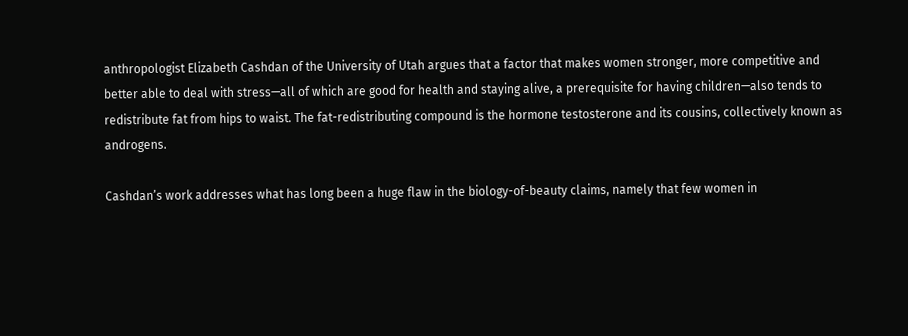anthropologist Elizabeth Cashdan of the University of Utah argues that a factor that makes women stronger, more competitive and better able to deal with stress—all of which are good for health and staying alive, a prerequisite for having children—also tends to redistribute fat from hips to waist. The fat-redistributing compound is the hormone testosterone and its cousins, collectively known as androgens.

Cashdan’s work addresses what has long been a huge flaw in the biology-of-beauty claims, namely that few women in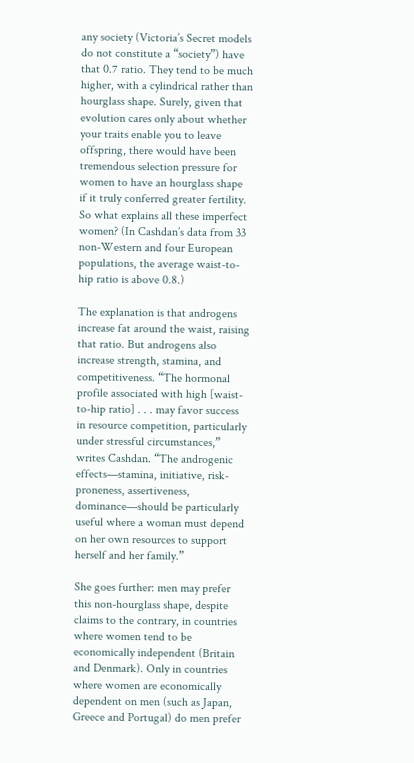any society (Victoria’s Secret models do not constitute a “society”) have that 0.7 ratio. They tend to be much higher, with a cylindrical rather than hourglass shape. Surely, given that evolution cares only about whether your traits enable you to leave offspring, there would have been tremendous selection pressure for women to have an hourglass shape if it truly conferred greater fertility. So what explains all these imperfect women? (In Cashdan’s data from 33 non-Western and four European populations, the average waist-to-hip ratio is above 0.8.)

The explanation is that androgens increase fat around the waist, raising that ratio. But androgens also increase strength, stamina, and competitiveness. “The hormonal profile associated with high [waist-to-hip ratio] . . . may favor success in resource competition, particularly under stressful circumstances,” writes Cashdan. “The androgenic effects—stamina, initiative, risk-proneness, assertiveness, dominance—should be particularly useful where a woman must depend on her own resources to support herself and her family.”

She goes further: men may prefer this non-hourglass shape, despite claims to the contrary, in countries where women tend to be economically independent (Britain and Denmark). Only in countries where women are economically dependent on men (such as Japan, Greece and Portugal) do men prefer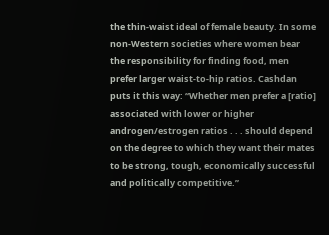the thin-waist ideal of female beauty. In some non-Western societies where women bear the responsibility for finding food, men prefer larger waist-to-hip ratios. Cashdan puts it this way: “Whether men prefer a [ratio] associated with lower or higher androgen/estrogen ratios . . . should depend on the degree to which they want their mates to be strong, tough, economically successful and politically competitive.”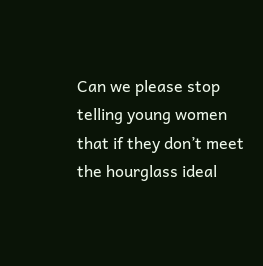Can we please stop telling young women that if they don’t meet the hourglass ideal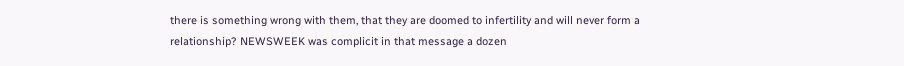there is something wrong with them, that they are doomed to infertility and will never form a relationship? NEWSWEEK was complicit in that message a dozen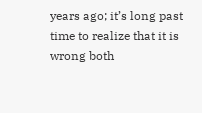years ago; it’s long past time to realize that it is wrong both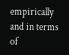empirically and in terms of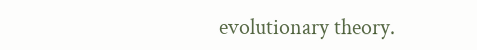evolutionary theory.